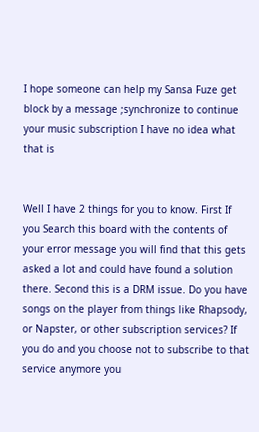I hope someone can help my Sansa Fuze get block by a message ;synchronize to continue your music subscription I have no idea what that is


Well I have 2 things for you to know. First If you Search this board with the contents of your error message you will find that this gets asked a lot and could have found a solution there. Second this is a DRM issue. Do you have songs on the player from things like Rhapsody, or Napster, or other subscription services? If you do and you choose not to subscribe to that service anymore you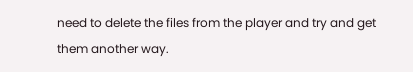need to delete the files from the player and try and get them another way.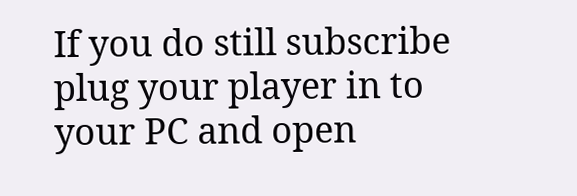If you do still subscribe plug your player in to your PC and open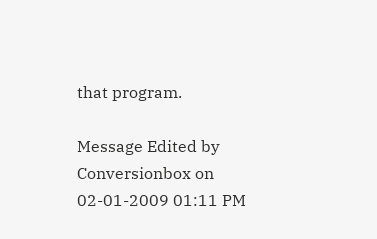that program.

Message Edited by Conversionbox on 02-01-2009 01:11 PM